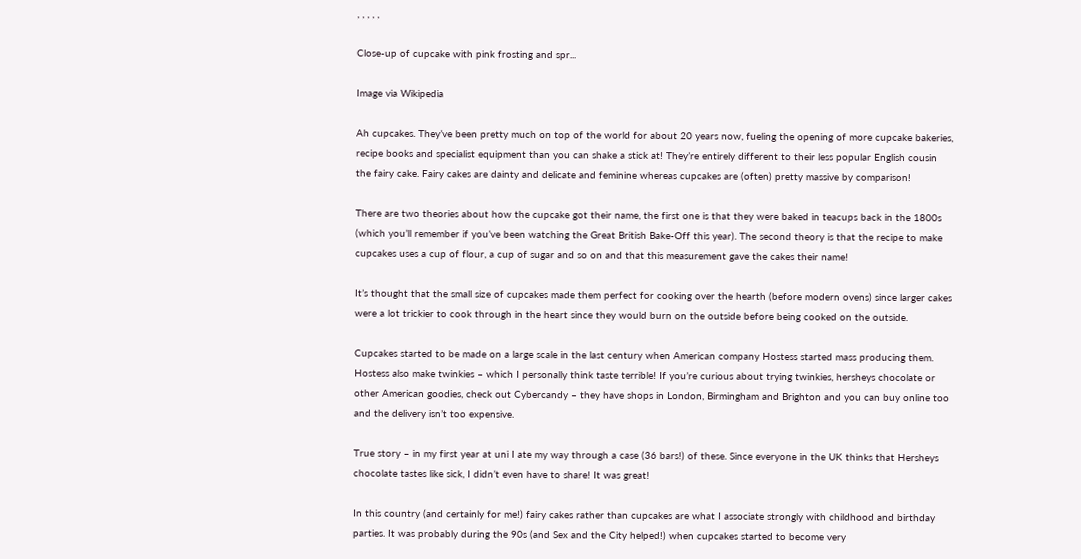, , , , ,

Close-up of cupcake with pink frosting and spr...

Image via Wikipedia

Ah cupcakes. They’ve been pretty much on top of the world for about 20 years now, fueling the opening of more cupcake bakeries, recipe books and specialist equipment than you can shake a stick at! They’re entirely different to their less popular English cousin the fairy cake. Fairy cakes are dainty and delicate and feminine whereas cupcakes are (often) pretty massive by comparison!

There are two theories about how the cupcake got their name, the first one is that they were baked in teacups back in the 1800s (which you’ll remember if you’ve been watching the Great British Bake-Off this year). The second theory is that the recipe to make cupcakes uses a cup of flour, a cup of sugar and so on and that this measurement gave the cakes their name!

It’s thought that the small size of cupcakes made them perfect for cooking over the hearth (before modern ovens) since larger cakes were a lot trickier to cook through in the heart since they would burn on the outside before being cooked on the outside.

Cupcakes started to be made on a large scale in the last century when American company Hostess started mass producing them. Hostess also make twinkies – which I personally think taste terrible! If you’re curious about trying twinkies, hersheys chocolate or other American goodies, check out Cybercandy – they have shops in London, Birmingham and Brighton and you can buy online too and the delivery isn’t too expensive.

True story – in my first year at uni I ate my way through a case (36 bars!) of these. Since everyone in the UK thinks that Hersheys chocolate tastes like sick, I didn’t even have to share! It was great!

In this country (and certainly for me!) fairy cakes rather than cupcakes are what I associate strongly with childhood and birthday parties. It was probably during the 90s (and Sex and the City helped!) when cupcakes started to become very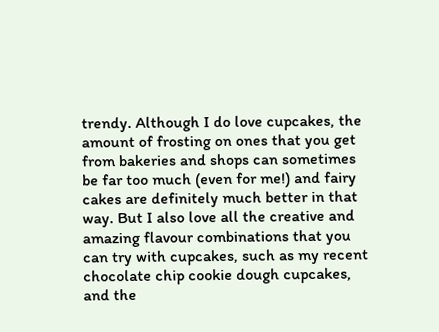trendy. Although I do love cupcakes, the amount of frosting on ones that you get from bakeries and shops can sometimes be far too much (even for me!) and fairy cakes are definitely much better in that way. But I also love all the creative and amazing flavour combinations that you can try with cupcakes, such as my recent chocolate chip cookie dough cupcakes, and the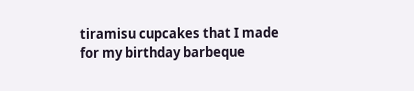tiramisu cupcakes that I made for my birthday barbeque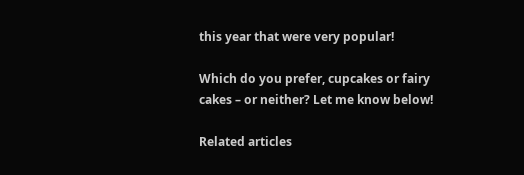this year that were very popular!

Which do you prefer, cupcakes or fairy cakes – or neither? Let me know below!

Related articles